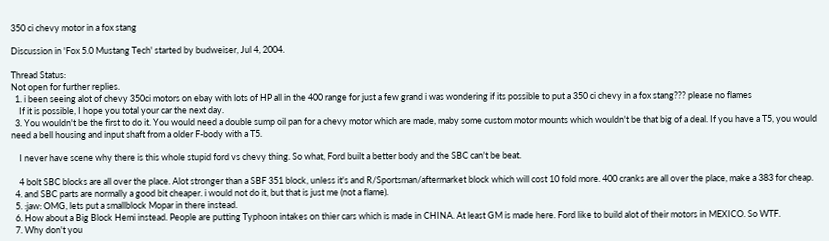350 ci chevy motor in a fox stang

Discussion in 'Fox 5.0 Mustang Tech' started by budweiser, Jul 4, 2004.

Thread Status:
Not open for further replies.
  1. i been seeing alot of chevy 350ci motors on ebay with lots of HP all in the 400 range for just a few grand i was wondering if its possible to put a 350 ci chevy in a fox stang??? please no flames
    If it is possible, I hope you total your car the next day.
  3. You wouldn't be the first to do it. You would need a double sump oil pan for a chevy motor which are made, maby some custom motor mounts which wouldn't be that big of a deal. If you have a T5, you would need a bell housing and input shaft from a older F-body with a T5.

    I never have scene why there is this whole stupid ford vs chevy thing. So what, Ford built a better body and the SBC can't be beat.

    4 bolt SBC blocks are all over the place. Alot stronger than a SBF 351 block, unless it's and R/Sportsman/aftermarket block which will cost 10 fold more. 400 cranks are all over the place, make a 383 for cheap.
  4. and SBC parts are normally a good bit cheaper. i would not do it, but that is just me (not a flame).
  5. :jaw: OMG, lets put a smallblock Mopar in there instead.
  6. How about a Big Block Hemi instead. People are putting Typhoon intakes on thier cars which is made in CHINA. At least GM is made here. Ford like to build alot of their motors in MEXICO. So WTF.
  7. Why don't you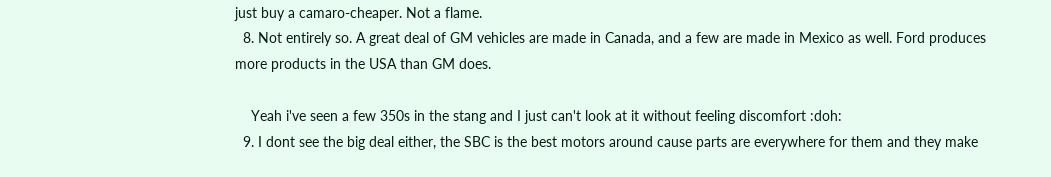just buy a camaro-cheaper. Not a flame.
  8. Not entirely so. A great deal of GM vehicles are made in Canada, and a few are made in Mexico as well. Ford produces more products in the USA than GM does.

    Yeah i've seen a few 350s in the stang and I just can't look at it without feeling discomfort :doh:
  9. I dont see the big deal either, the SBC is the best motors around cause parts are everywhere for them and they make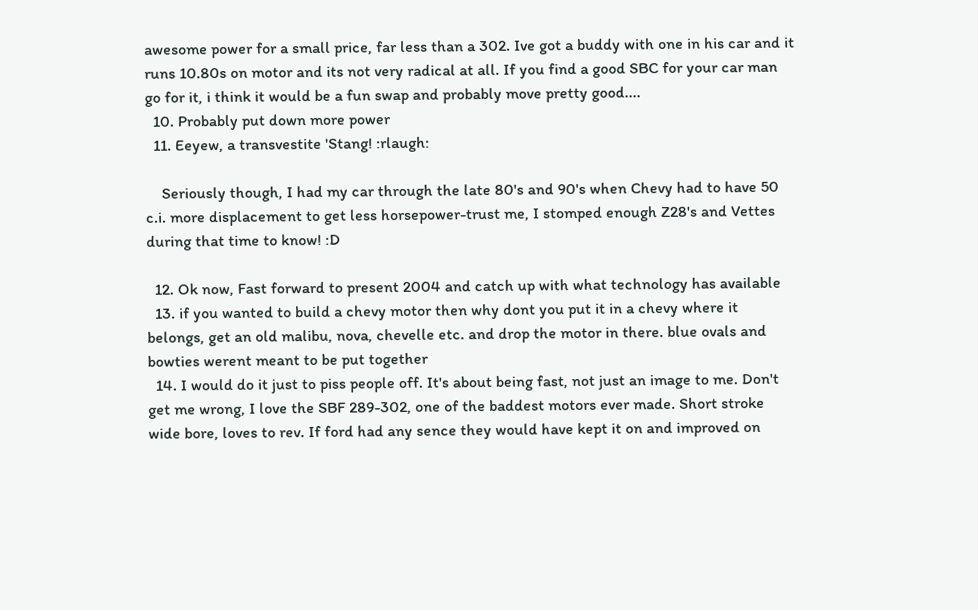awesome power for a small price, far less than a 302. Ive got a buddy with one in his car and it runs 10.80s on motor and its not very radical at all. If you find a good SBC for your car man go for it, i think it would be a fun swap and probably move pretty good....
  10. Probably put down more power
  11. Eeyew, a transvestite 'Stang! :rlaugh:

    Seriously though, I had my car through the late 80's and 90's when Chevy had to have 50 c.i. more displacement to get less horsepower-trust me, I stomped enough Z28's and Vettes during that time to know! :D

  12. Ok now, Fast forward to present 2004 and catch up with what technology has available
  13. if you wanted to build a chevy motor then why dont you put it in a chevy where it belongs, get an old malibu, nova, chevelle etc. and drop the motor in there. blue ovals and bowties werent meant to be put together
  14. I would do it just to piss people off. It's about being fast, not just an image to me. Don't get me wrong, I love the SBF 289-302, one of the baddest motors ever made. Short stroke wide bore, loves to rev. If ford had any sence they would have kept it on and improved on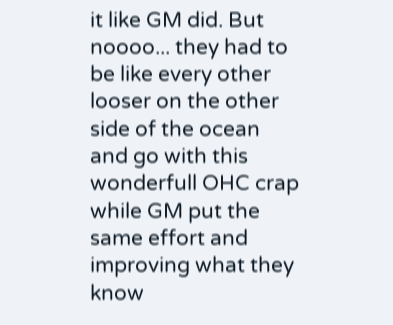it like GM did. But noooo... they had to be like every other looser on the other side of the ocean and go with this wonderfull OHC crap while GM put the same effort and improving what they know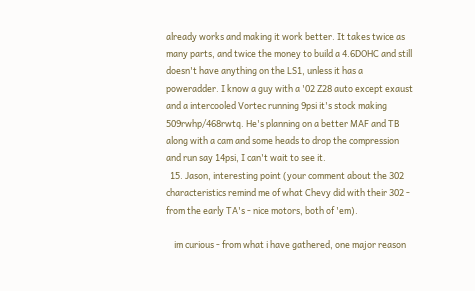already works and making it work better. It takes twice as many parts, and twice the money to build a 4.6DOHC and still doesn't have anything on the LS1, unless it has a poweradder. I know a guy with a '02 Z28 auto except exaust and a intercooled Vortec running 9psi it's stock making 509rwhp/468rwtq. He's planning on a better MAF and TB along with a cam and some heads to drop the compression and run say 14psi, I can't wait to see it.
  15. Jason, interesting point (your comment about the 302 characteristics remind me of what Chevy did with their 302 - from the early TA's - nice motors, both of 'em).

    im curious - from what i have gathered, one major reason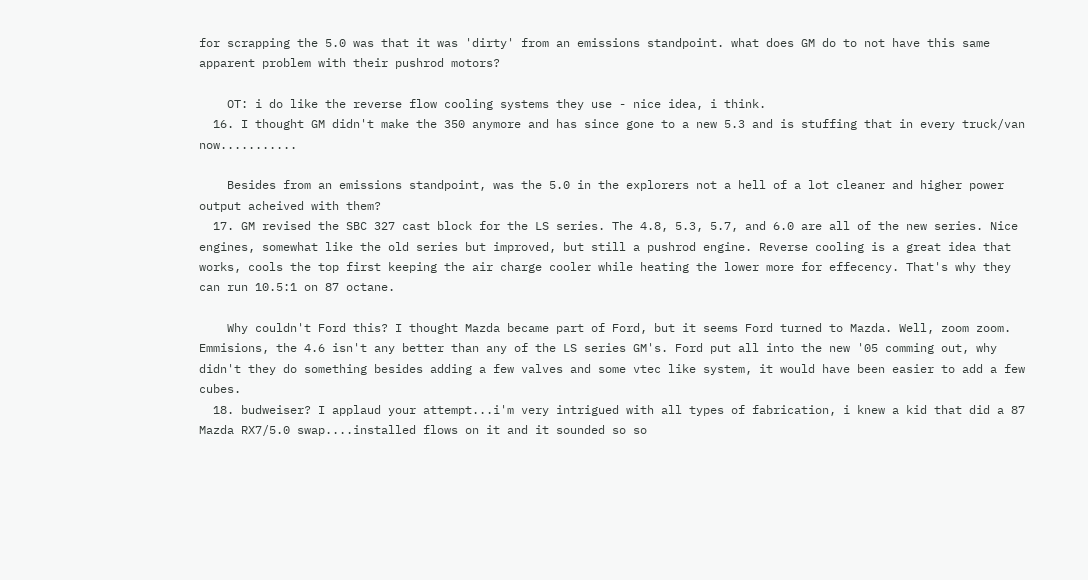for scrapping the 5.0 was that it was 'dirty' from an emissions standpoint. what does GM do to not have this same apparent problem with their pushrod motors?

    OT: i do like the reverse flow cooling systems they use - nice idea, i think.
  16. I thought GM didn't make the 350 anymore and has since gone to a new 5.3 and is stuffing that in every truck/van now...........

    Besides from an emissions standpoint, was the 5.0 in the explorers not a hell of a lot cleaner and higher power output acheived with them?
  17. GM revised the SBC 327 cast block for the LS series. The 4.8, 5.3, 5.7, and 6.0 are all of the new series. Nice engines, somewhat like the old series but improved, but still a pushrod engine. Reverse cooling is a great idea that works, cools the top first keeping the air charge cooler while heating the lower more for effecency. That's why they can run 10.5:1 on 87 octane.

    Why couldn't Ford this? I thought Mazda became part of Ford, but it seems Ford turned to Mazda. Well, zoom zoom. Emmisions, the 4.6 isn't any better than any of the LS series GM's. Ford put all into the new '05 comming out, why didn't they do something besides adding a few valves and some vtec like system, it would have been easier to add a few cubes.
  18. budweiser? I applaud your attempt...i'm very intrigued with all types of fabrication, i knew a kid that did a 87 Mazda RX7/5.0 swap....installed flows on it and it sounded so so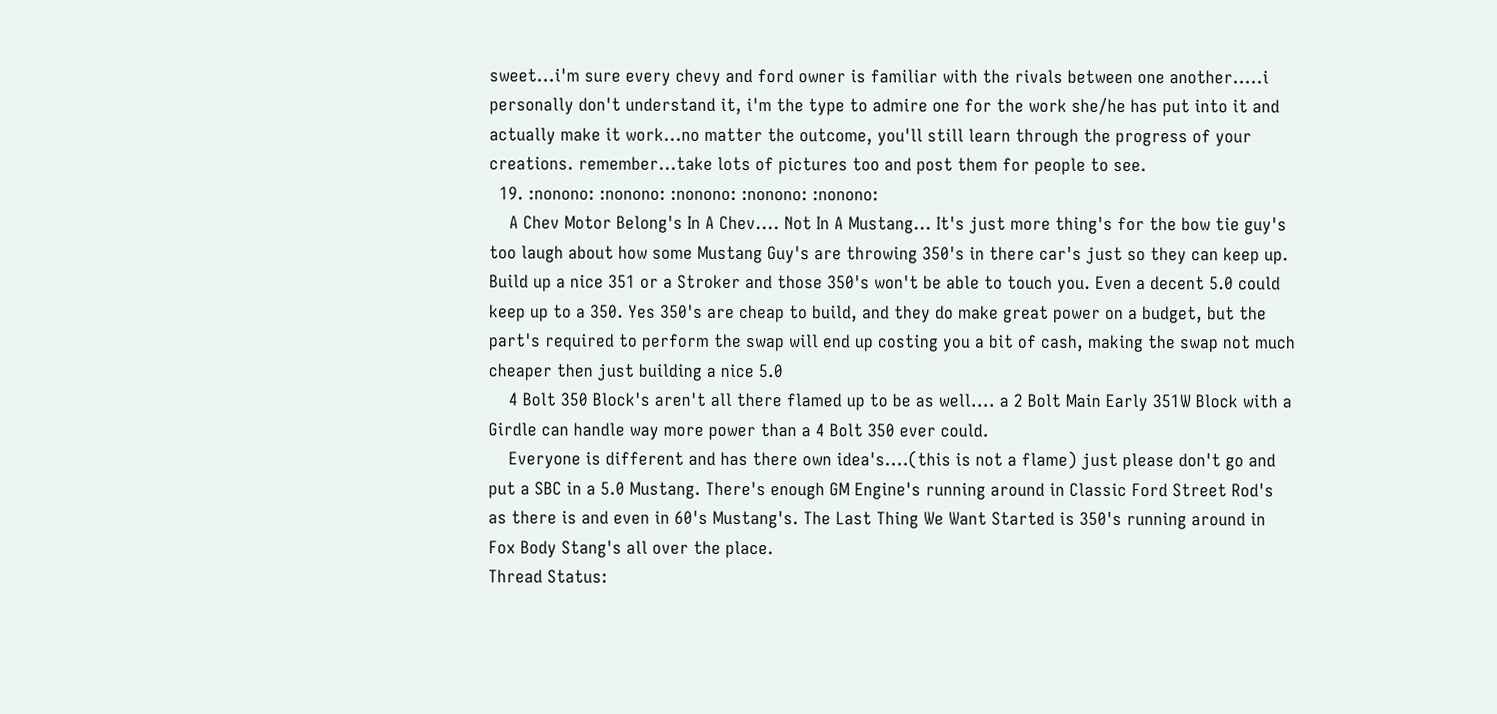sweet...i'm sure every chevy and ford owner is familiar with the rivals between one another.....i personally don't understand it, i'm the type to admire one for the work she/he has put into it and actually make it work...no matter the outcome, you'll still learn through the progress of your creations. remember...take lots of pictures too and post them for people to see.
  19. :nonono: :nonono: :nonono: :nonono: :nonono:
    A Chev Motor Belong's In A Chev.... Not In A Mustang... It's just more thing's for the bow tie guy's too laugh about how some Mustang Guy's are throwing 350's in there car's just so they can keep up. Build up a nice 351 or a Stroker and those 350's won't be able to touch you. Even a decent 5.0 could keep up to a 350. Yes 350's are cheap to build, and they do make great power on a budget, but the part's required to perform the swap will end up costing you a bit of cash, making the swap not much cheaper then just building a nice 5.0
    4 Bolt 350 Block's aren't all there flamed up to be as well.... a 2 Bolt Main Early 351W Block with a Girdle can handle way more power than a 4 Bolt 350 ever could.
    Everyone is different and has there own idea's....(this is not a flame) just please don't go and put a SBC in a 5.0 Mustang. There's enough GM Engine's running around in Classic Ford Street Rod's as there is and even in 60's Mustang's. The Last Thing We Want Started is 350's running around in Fox Body Stang's all over the place.
Thread Status: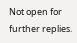Not open for further replies.